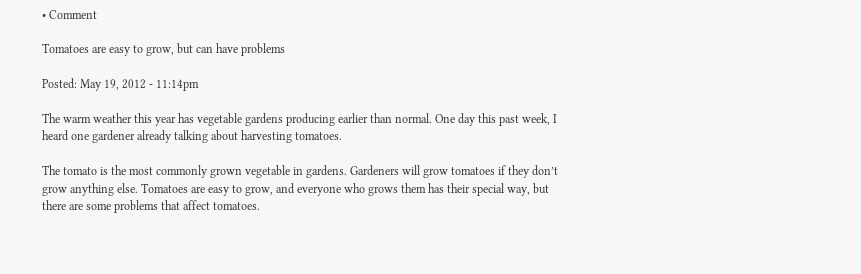• Comment

Tomatoes are easy to grow, but can have problems

Posted: May 19, 2012 - 11:14pm

The warm weather this year has vegetable gardens producing earlier than normal. One day this past week, I heard one gardener already talking about harvesting tomatoes.

The tomato is the most commonly grown vegetable in gardens. Gardeners will grow tomatoes if they don’t grow anything else. Tomatoes are easy to grow, and everyone who grows them has their special way, but there are some problems that affect tomatoes.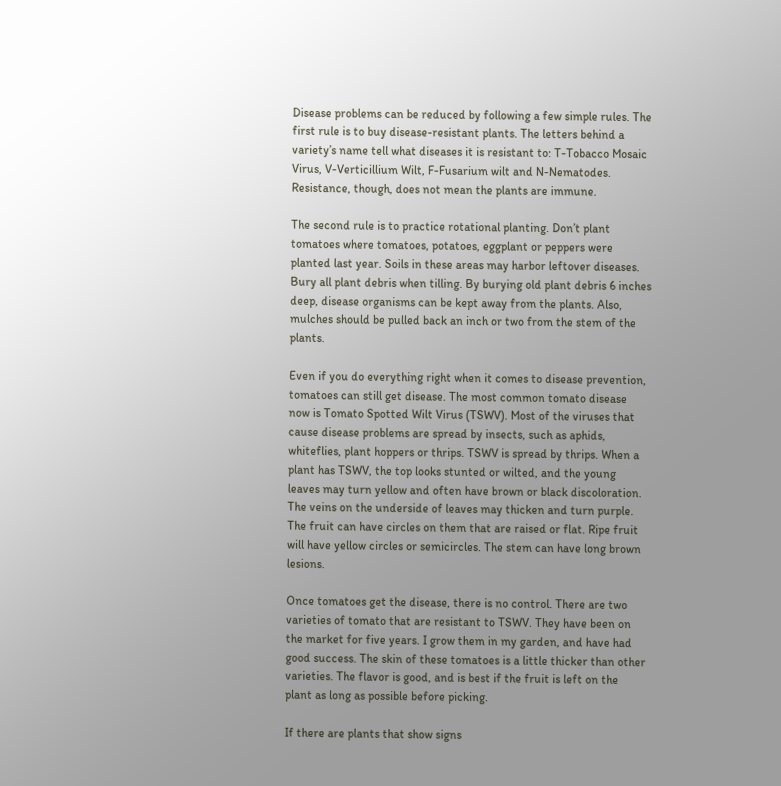Disease problems can be reduced by following a few simple rules. The first rule is to buy disease-resistant plants. The letters behind a variety’s name tell what diseases it is resistant to: T-Tobacco Mosaic Virus, V-Verticillium Wilt, F-Fusarium wilt and N-Nematodes. Resistance, though, does not mean the plants are immune.

The second rule is to practice rotational planting. Don’t plant tomatoes where tomatoes, potatoes, eggplant or peppers were planted last year. Soils in these areas may harbor leftover diseases. Bury all plant debris when tilling. By burying old plant debris 6 inches deep, disease organisms can be kept away from the plants. Also, mulches should be pulled back an inch or two from the stem of the plants.

Even if you do everything right when it comes to disease prevention, tomatoes can still get disease. The most common tomato disease now is Tomato Spotted Wilt Virus (TSWV). Most of the viruses that cause disease problems are spread by insects, such as aphids, whiteflies, plant hoppers or thrips. TSWV is spread by thrips. When a plant has TSWV, the top looks stunted or wilted, and the young leaves may turn yellow and often have brown or black discoloration. The veins on the underside of leaves may thicken and turn purple. The fruit can have circles on them that are raised or flat. Ripe fruit will have yellow circles or semicircles. The stem can have long brown lesions.

Once tomatoes get the disease, there is no control. There are two varieties of tomato that are resistant to TSWV. They have been on the market for five years. I grow them in my garden, and have had good success. The skin of these tomatoes is a little thicker than other varieties. The flavor is good, and is best if the fruit is left on the plant as long as possible before picking.

If there are plants that show signs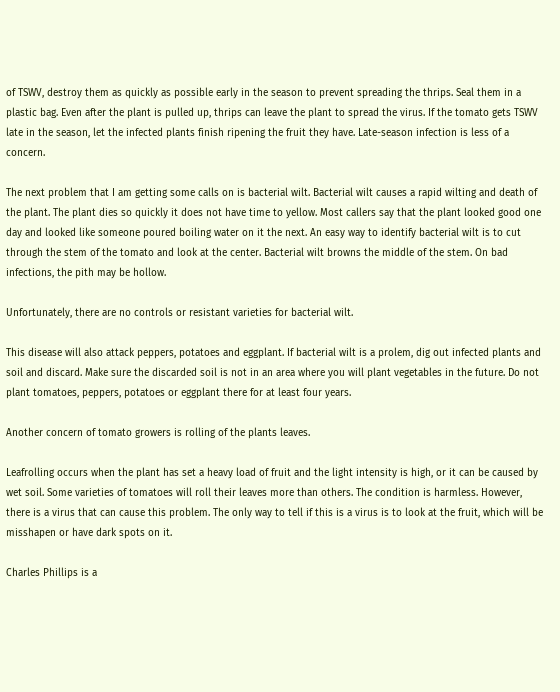of TSWV, destroy them as quickly as possible early in the season to prevent spreading the thrips. Seal them in a plastic bag. Even after the plant is pulled up, thrips can leave the plant to spread the virus. If the tomato gets TSWV late in the season, let the infected plants finish ripening the fruit they have. Late-season infection is less of a concern.

The next problem that I am getting some calls on is bacterial wilt. Bacterial wilt causes a rapid wilting and death of the plant. The plant dies so quickly it does not have time to yellow. Most callers say that the plant looked good one day and looked like someone poured boiling water on it the next. An easy way to identify bacterial wilt is to cut through the stem of the tomato and look at the center. Bacterial wilt browns the middle of the stem. On bad infections, the pith may be hollow.

Unfortunately, there are no controls or resistant varieties for bacterial wilt.

This disease will also attack peppers, potatoes and eggplant. If bacterial wilt is a prolem, dig out infected plants and soil and discard. Make sure the discarded soil is not in an area where you will plant vegetables in the future. Do not plant tomatoes, peppers, potatoes or eggplant there for at least four years.

Another concern of tomato growers is rolling of the plants leaves.

Leafrolling occurs when the plant has set a heavy load of fruit and the light intensity is high, or it can be caused by wet soil. Some varieties of tomatoes will roll their leaves more than others. The condition is harmless. However, there is a virus that can cause this problem. The only way to tell if this is a virus is to look at the fruit, which will be misshapen or have dark spots on it.

Charles Phillips is a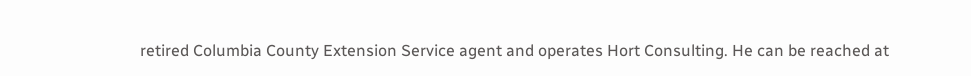retired Columbia County Extension Service agent and operates Hort Consulting. He can be reached at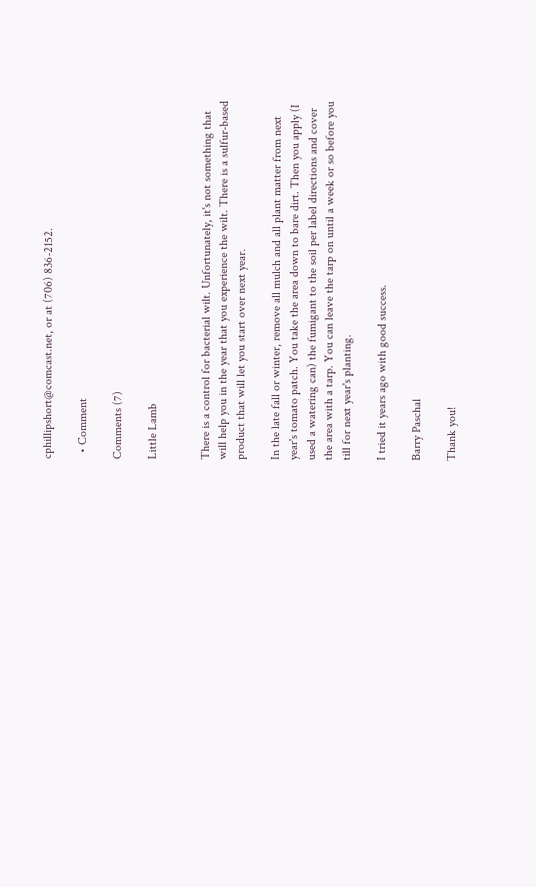cphillipshort@comcast.net, or at (706) 836-2152.

  • Comment

Comments (7)

Little Lamb


There is a control for bacterial wilt. Unfortunately, it's not something that will help you in the year that you experience the wilt. There is a sulfur-based product that will let you start over next year.

In the late fall or winter, remove all mulch and all plant matter from next year's tomato patch. You take the area down to bare dirt. Then you apply (I used a watering can) the fumigant to the soil per label directions and cover the area with a tarp. You can leave the tarp on until a week or so before you till for next year's planting.

I tried it years ago with good success.

Barry Paschal

Thank you!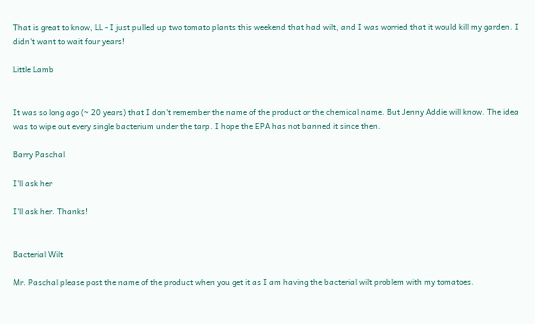That is great to know, LL - I just pulled up two tomato plants this weekend that had wilt, and I was worried that it would kill my garden. I didn't want to wait four years!

Little Lamb


It was so long ago (~ 20 years) that I don't remember the name of the product or the chemical name. But Jenny Addie will know. The idea was to wipe out every single bacterium under the tarp. I hope the EPA has not banned it since then.

Barry Paschal

I'll ask her

I'll ask her. Thanks!


Bacterial Wilt

Mr. Paschal please post the name of the product when you get it as I am having the bacterial wilt problem with my tomatoes.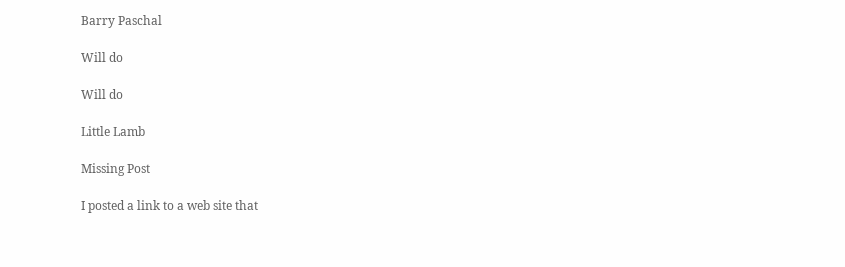Barry Paschal

Will do

Will do

Little Lamb

Missing Post

I posted a link to a web site that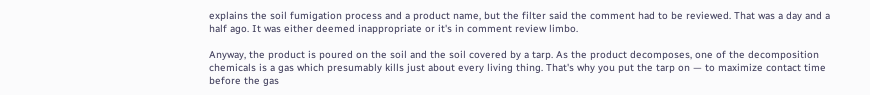explains the soil fumigation process and a product name, but the filter said the comment had to be reviewed. That was a day and a half ago. It was either deemed inappropriate or it's in comment review limbo.

Anyway, the product is poured on the soil and the soil covered by a tarp. As the product decomposes, one of the decomposition chemicals is a gas which presumably kills just about every living thing. That's why you put the tarp on — to maximize contact time before the gas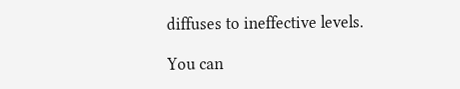diffuses to ineffective levels.

You can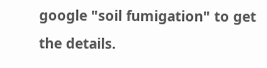google "soil fumigation" to get the details.